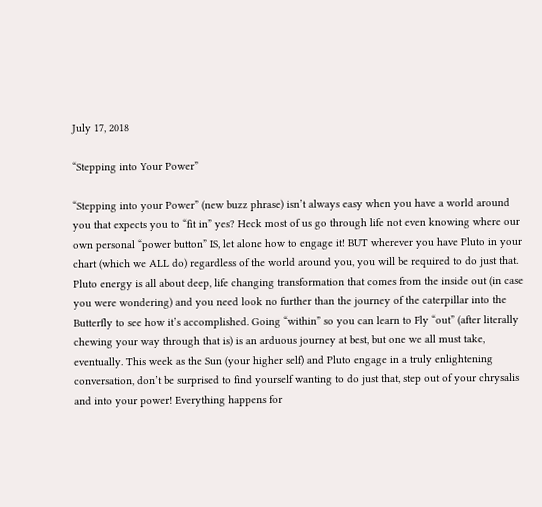July 17, 2018

“Stepping into Your Power”

“Stepping into your Power” (new buzz phrase) isn’t always easy when you have a world around you that expects you to “fit in” yes? Heck most of us go through life not even knowing where our own personal “power button” IS, let alone how to engage it! BUT wherever you have Pluto in your chart (which we ALL do) regardless of the world around you, you will be required to do just that. Pluto energy is all about deep, life changing transformation that comes from the inside out (in case you were wondering) and you need look no further than the journey of the caterpillar into the Butterfly to see how it’s accomplished. Going “within” so you can learn to Fly “out” (after literally chewing your way through that is) is an arduous journey at best, but one we all must take, eventually. This week as the Sun (your higher self) and Pluto engage in a truly enlightening conversation, don’t be surprised to find yourself wanting to do just that, step out of your chrysalis and into your power! Everything happens for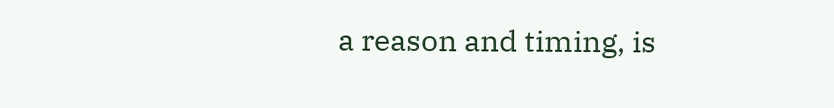a reason and timing, is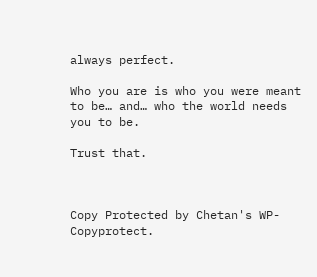always perfect.

Who you are is who you were meant to be… and… who the world needs you to be.

Trust that.



Copy Protected by Chetan's WP-Copyprotect.